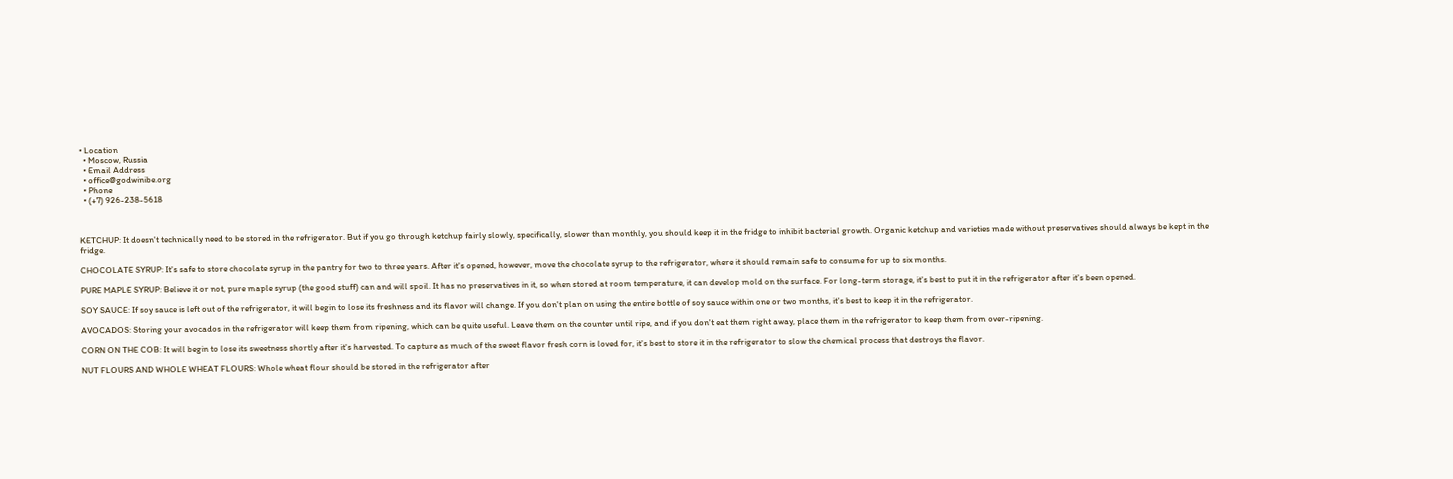• Location
  • Moscow, Russia
  • Email Address
  • office@godwinibe.org
  • Phone
  • (+7) 926-238-5618



KETCHUP: It doesn't technically need to be stored in the refrigerator. But if you go through ketchup fairly slowly, specifically, slower than monthly, you should keep it in the fridge to inhibit bacterial growth. Organic ketchup and varieties made without preservatives should always be kept in the fridge.

CHOCOLATE SYRUP: It's safe to store chocolate syrup in the pantry for two to three years. After it's opened, however, move the chocolate syrup to the refrigerator, where it should remain safe to consume for up to six months.

PURE MAPLE SYRUP: Believe it or not, pure maple syrup (the good stuff) can and will spoil. It has no preservatives in it, so when stored at room temperature, it can develop mold on the surface. For long-term storage, it's best to put it in the refrigerator after it's been opened.

SOY SAUCE: If soy sauce is left out of the refrigerator, it will begin to lose its freshness and its flavor will change. If you don't plan on using the entire bottle of soy sauce within one or two months, it's best to keep it in the refrigerator.

AVOCADOS: Storing your avocados in the refrigerator will keep them from ripening, which can be quite useful. Leave them on the counter until ripe, and if you don't eat them right away, place them in the refrigerator to keep them from over-ripening.

CORN ON THE COB: It will begin to lose its sweetness shortly after it's harvested. To capture as much of the sweet flavor fresh corn is loved for, it's best to store it in the refrigerator to slow the chemical process that destroys the flavor.

NUT FLOURS AND WHOLE WHEAT FLOURS: Whole wheat flour should be stored in the refrigerator after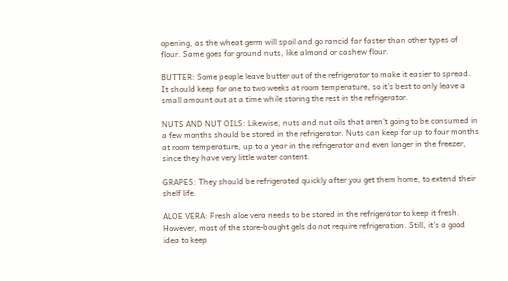opening, as the wheat germ will spoil and go rancid far faster than other types of flour. Same goes for ground nuts, like almond or cashew flour.

BUTTER: Some people leave butter out of the refrigerator to make it easier to spread. It should keep for one to two weeks at room temperature, so it's best to only leave a small amount out at a time while storing the rest in the refrigerator.

NUTS AND NUT OILS: Likewise, nuts and nut oils that aren't going to be consumed in a few months should be stored in the refrigerator. Nuts can keep for up to four months at room temperature, up to a year in the refrigerator and even longer in the freezer, since they have very little water content.

GRAPES: They should be refrigerated quickly after you get them home, to extend their shelf life.

ALOE VERA: Fresh aloe vera needs to be stored in the refrigerator to keep it fresh. However, most of the store-bought gels do not require refrigeration. Still, it's a good idea to keep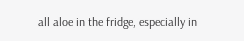all aloe in the fridge, especially in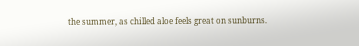the summer, as chilled aloe feels great on sunburns.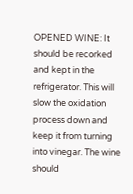OPENED WINE: It should be recorked and kept in the refrigerator. This will slow the oxidation process down and keep it from turning into vinegar. The wine should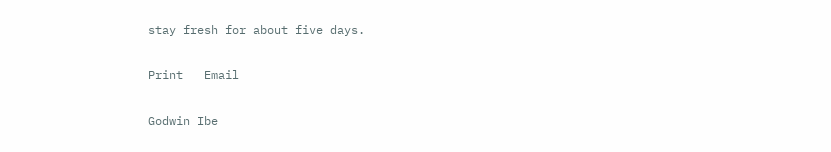stay fresh for about five days.

Print   Email

Godwin Ibe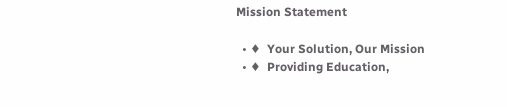Mission Statement

  • ♦  Your Solution, Our Mission
  • ♦  Providing Education,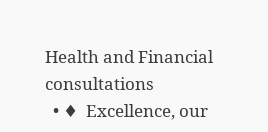Health and Financial consultations
  • ♦  Excellence, our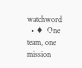watchword
  • ♦  One team, one mission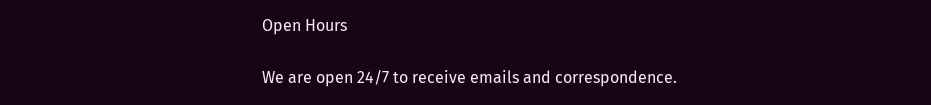Open Hours

We are open 24/7 to receive emails and correspondence.